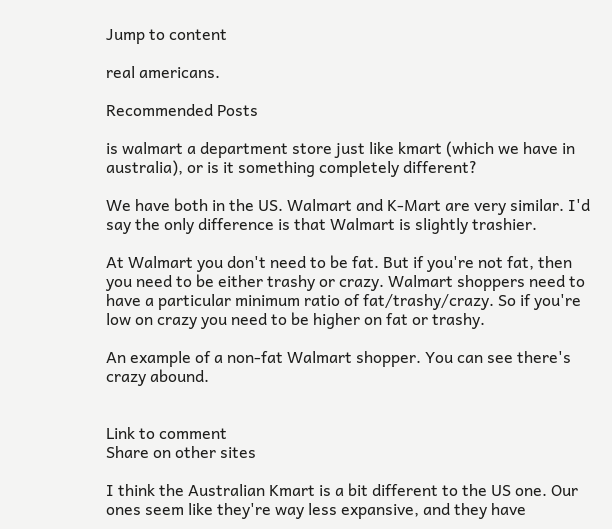Jump to content

real americans.

Recommended Posts

is walmart a department store just like kmart (which we have in australia), or is it something completely different?

We have both in the US. Walmart and K-Mart are very similar. I'd say the only difference is that Walmart is slightly trashier.

At Walmart you don't need to be fat. But if you're not fat, then you need to be either trashy or crazy. Walmart shoppers need to have a particular minimum ratio of fat/trashy/crazy. So if you're low on crazy you need to be higher on fat or trashy.

An example of a non-fat Walmart shopper. You can see there's crazy abound.


Link to comment
Share on other sites

I think the Australian Kmart is a bit different to the US one. Our ones seem like they're way less expansive, and they have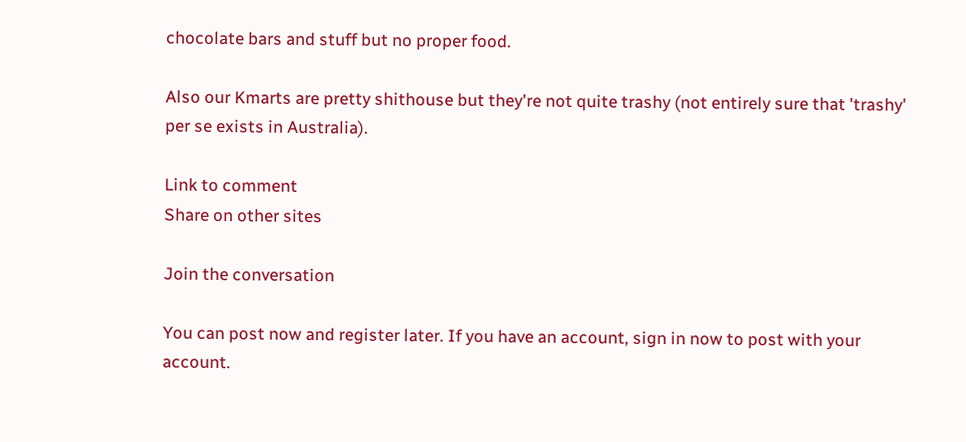chocolate bars and stuff but no proper food.

Also our Kmarts are pretty shithouse but they're not quite trashy (not entirely sure that 'trashy' per se exists in Australia).

Link to comment
Share on other sites

Join the conversation

You can post now and register later. If you have an account, sign in now to post with your account.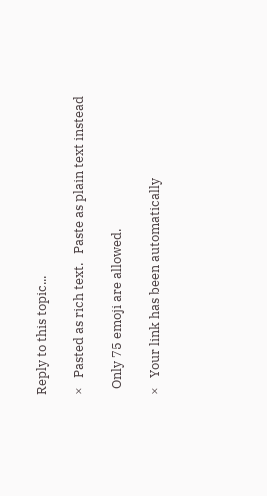Reply to this topic...

×   Pasted as rich text.   Paste as plain text instead

  Only 75 emoji are allowed.

×   Your link has been automatically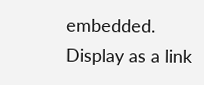embedded.   Display as a link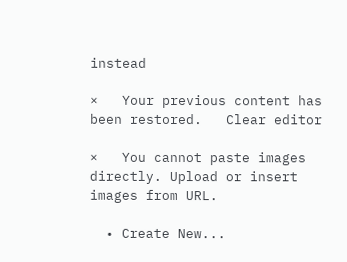instead

×   Your previous content has been restored.   Clear editor

×   You cannot paste images directly. Upload or insert images from URL.

  • Create New...